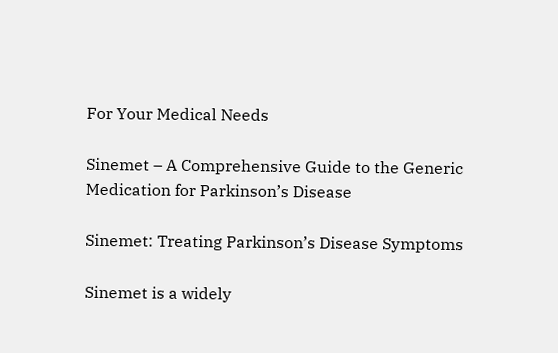For Your Medical Needs

Sinemet – A Comprehensive Guide to the Generic Medication for Parkinson’s Disease

Sinemet: Treating Parkinson’s Disease Symptoms

Sinemet is a widely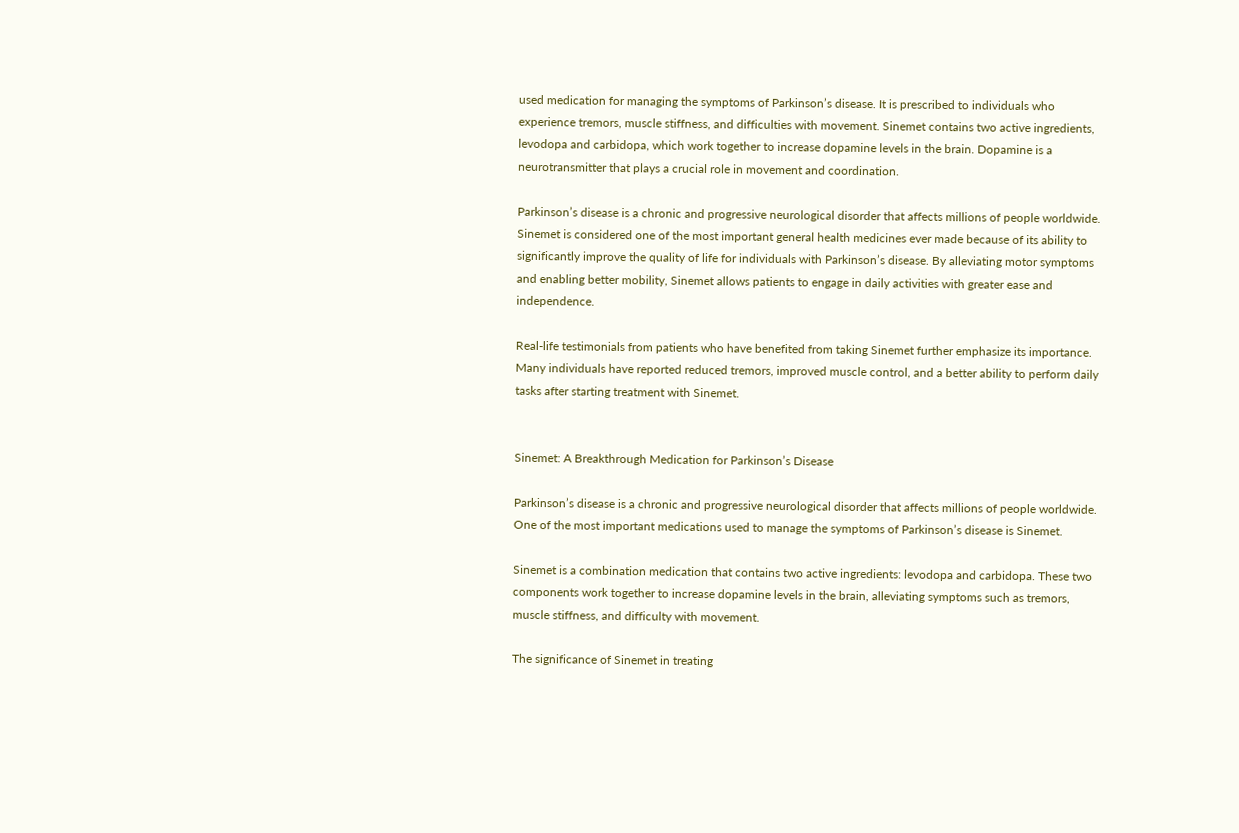used medication for managing the symptoms of Parkinson’s disease. It is prescribed to individuals who experience tremors, muscle stiffness, and difficulties with movement. Sinemet contains two active ingredients, levodopa and carbidopa, which work together to increase dopamine levels in the brain. Dopamine is a neurotransmitter that plays a crucial role in movement and coordination.

Parkinson’s disease is a chronic and progressive neurological disorder that affects millions of people worldwide. Sinemet is considered one of the most important general health medicines ever made because of its ability to significantly improve the quality of life for individuals with Parkinson’s disease. By alleviating motor symptoms and enabling better mobility, Sinemet allows patients to engage in daily activities with greater ease and independence.

Real-life testimonials from patients who have benefited from taking Sinemet further emphasize its importance. Many individuals have reported reduced tremors, improved muscle control, and a better ability to perform daily tasks after starting treatment with Sinemet.


Sinemet: A Breakthrough Medication for Parkinson’s Disease

Parkinson’s disease is a chronic and progressive neurological disorder that affects millions of people worldwide. One of the most important medications used to manage the symptoms of Parkinson’s disease is Sinemet.

Sinemet is a combination medication that contains two active ingredients: levodopa and carbidopa. These two components work together to increase dopamine levels in the brain, alleviating symptoms such as tremors, muscle stiffness, and difficulty with movement.

The significance of Sinemet in treating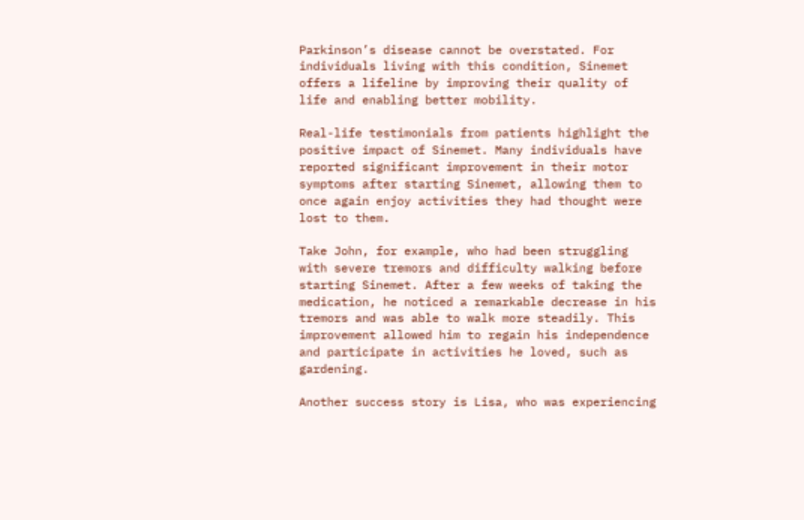Parkinson’s disease cannot be overstated. For individuals living with this condition, Sinemet offers a lifeline by improving their quality of life and enabling better mobility.

Real-life testimonials from patients highlight the positive impact of Sinemet. Many individuals have reported significant improvement in their motor symptoms after starting Sinemet, allowing them to once again enjoy activities they had thought were lost to them.

Take John, for example, who had been struggling with severe tremors and difficulty walking before starting Sinemet. After a few weeks of taking the medication, he noticed a remarkable decrease in his tremors and was able to walk more steadily. This improvement allowed him to regain his independence and participate in activities he loved, such as gardening.

Another success story is Lisa, who was experiencing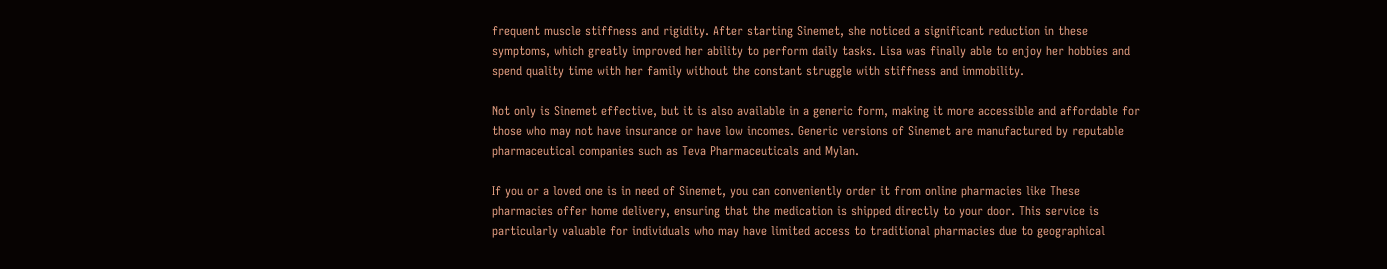frequent muscle stiffness and rigidity. After starting Sinemet, she noticed a significant reduction in these symptoms, which greatly improved her ability to perform daily tasks. Lisa was finally able to enjoy her hobbies and spend quality time with her family without the constant struggle with stiffness and immobility.

Not only is Sinemet effective, but it is also available in a generic form, making it more accessible and affordable for those who may not have insurance or have low incomes. Generic versions of Sinemet are manufactured by reputable pharmaceutical companies such as Teva Pharmaceuticals and Mylan.

If you or a loved one is in need of Sinemet, you can conveniently order it from online pharmacies like These pharmacies offer home delivery, ensuring that the medication is shipped directly to your door. This service is particularly valuable for individuals who may have limited access to traditional pharmacies due to geographical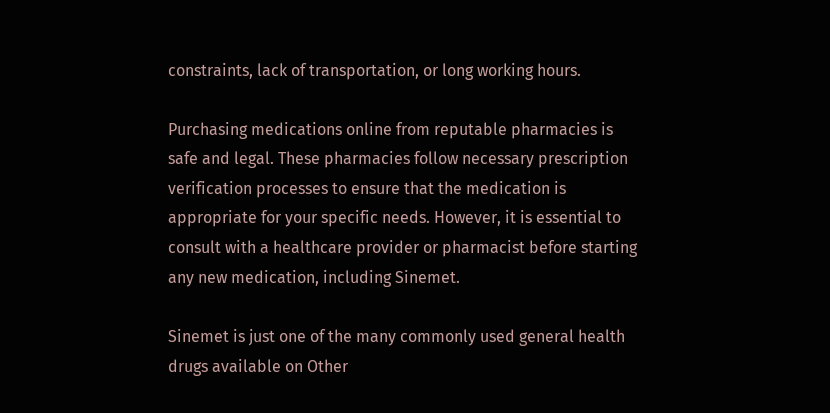constraints, lack of transportation, or long working hours.

Purchasing medications online from reputable pharmacies is safe and legal. These pharmacies follow necessary prescription verification processes to ensure that the medication is appropriate for your specific needs. However, it is essential to consult with a healthcare provider or pharmacist before starting any new medication, including Sinemet.

Sinemet is just one of the many commonly used general health drugs available on Other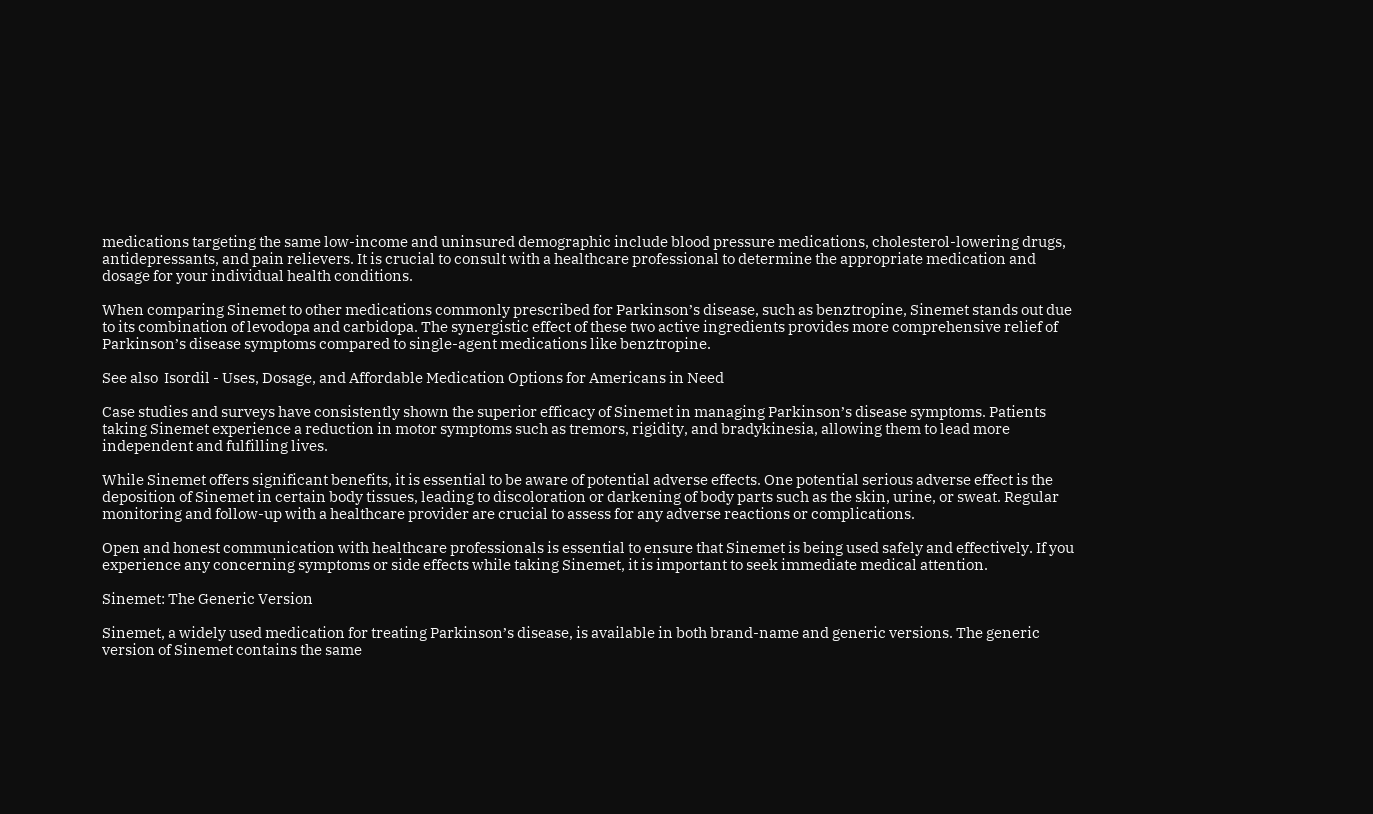medications targeting the same low-income and uninsured demographic include blood pressure medications, cholesterol-lowering drugs, antidepressants, and pain relievers. It is crucial to consult with a healthcare professional to determine the appropriate medication and dosage for your individual health conditions.

When comparing Sinemet to other medications commonly prescribed for Parkinson’s disease, such as benztropine, Sinemet stands out due to its combination of levodopa and carbidopa. The synergistic effect of these two active ingredients provides more comprehensive relief of Parkinson’s disease symptoms compared to single-agent medications like benztropine.

See also  Isordil - Uses, Dosage, and Affordable Medication Options for Americans in Need

Case studies and surveys have consistently shown the superior efficacy of Sinemet in managing Parkinson’s disease symptoms. Patients taking Sinemet experience a reduction in motor symptoms such as tremors, rigidity, and bradykinesia, allowing them to lead more independent and fulfilling lives.

While Sinemet offers significant benefits, it is essential to be aware of potential adverse effects. One potential serious adverse effect is the deposition of Sinemet in certain body tissues, leading to discoloration or darkening of body parts such as the skin, urine, or sweat. Regular monitoring and follow-up with a healthcare provider are crucial to assess for any adverse reactions or complications.

Open and honest communication with healthcare professionals is essential to ensure that Sinemet is being used safely and effectively. If you experience any concerning symptoms or side effects while taking Sinemet, it is important to seek immediate medical attention.

Sinemet: The Generic Version

Sinemet, a widely used medication for treating Parkinson’s disease, is available in both brand-name and generic versions. The generic version of Sinemet contains the same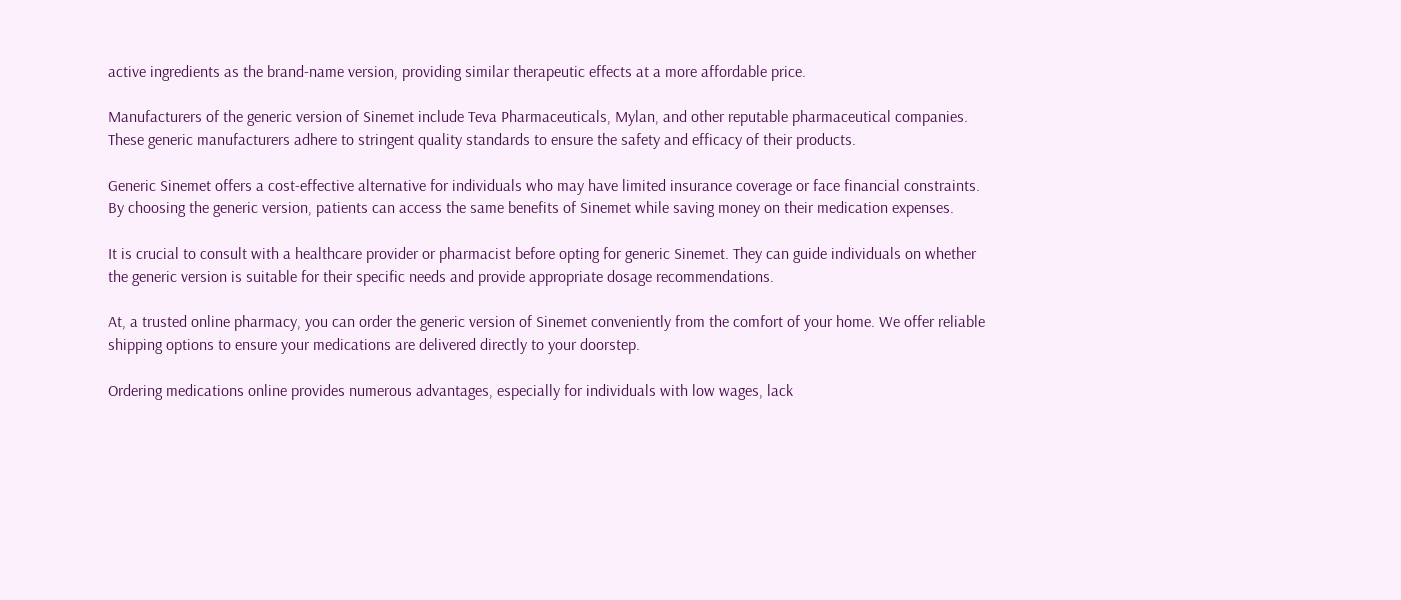active ingredients as the brand-name version, providing similar therapeutic effects at a more affordable price.

Manufacturers of the generic version of Sinemet include Teva Pharmaceuticals, Mylan, and other reputable pharmaceutical companies. These generic manufacturers adhere to stringent quality standards to ensure the safety and efficacy of their products.

Generic Sinemet offers a cost-effective alternative for individuals who may have limited insurance coverage or face financial constraints. By choosing the generic version, patients can access the same benefits of Sinemet while saving money on their medication expenses.

It is crucial to consult with a healthcare provider or pharmacist before opting for generic Sinemet. They can guide individuals on whether the generic version is suitable for their specific needs and provide appropriate dosage recommendations.

At, a trusted online pharmacy, you can order the generic version of Sinemet conveniently from the comfort of your home. We offer reliable shipping options to ensure your medications are delivered directly to your doorstep.

Ordering medications online provides numerous advantages, especially for individuals with low wages, lack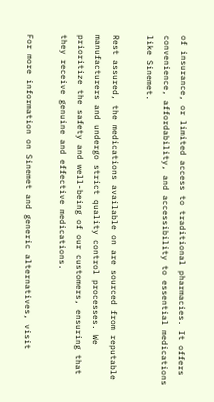of insurance, or limited access to traditional pharmacies. It offers convenience, affordability, and accessibility to essential medications like Sinemet.

Rest assured, the medications available on are sourced from reputable manufacturers and undergo strict quality control processes. We prioritize the safety and well-being of our customers, ensuring that they receive genuine and effective medications.

For more information on Sinemet and generic alternatives, visit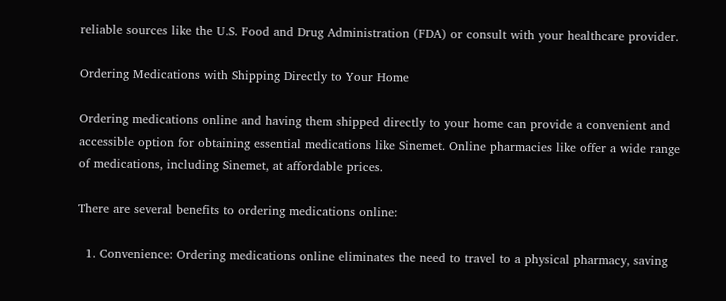reliable sources like the U.S. Food and Drug Administration (FDA) or consult with your healthcare provider.

Ordering Medications with Shipping Directly to Your Home

Ordering medications online and having them shipped directly to your home can provide a convenient and accessible option for obtaining essential medications like Sinemet. Online pharmacies like offer a wide range of medications, including Sinemet, at affordable prices.

There are several benefits to ordering medications online:

  1. Convenience: Ordering medications online eliminates the need to travel to a physical pharmacy, saving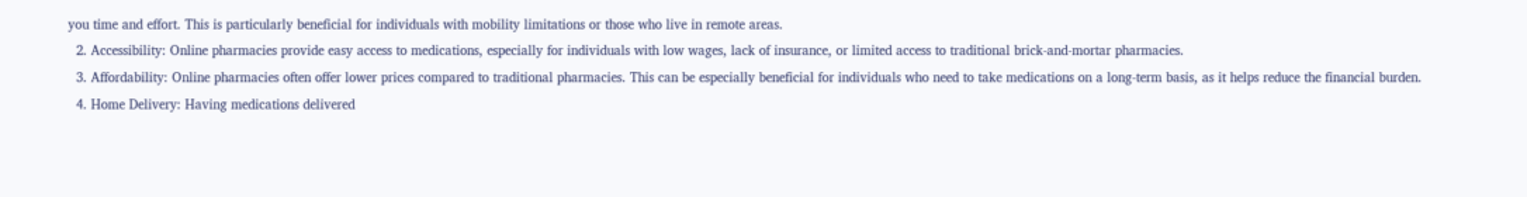you time and effort. This is particularly beneficial for individuals with mobility limitations or those who live in remote areas.
  2. Accessibility: Online pharmacies provide easy access to medications, especially for individuals with low wages, lack of insurance, or limited access to traditional brick-and-mortar pharmacies.
  3. Affordability: Online pharmacies often offer lower prices compared to traditional pharmacies. This can be especially beneficial for individuals who need to take medications on a long-term basis, as it helps reduce the financial burden.
  4. Home Delivery: Having medications delivered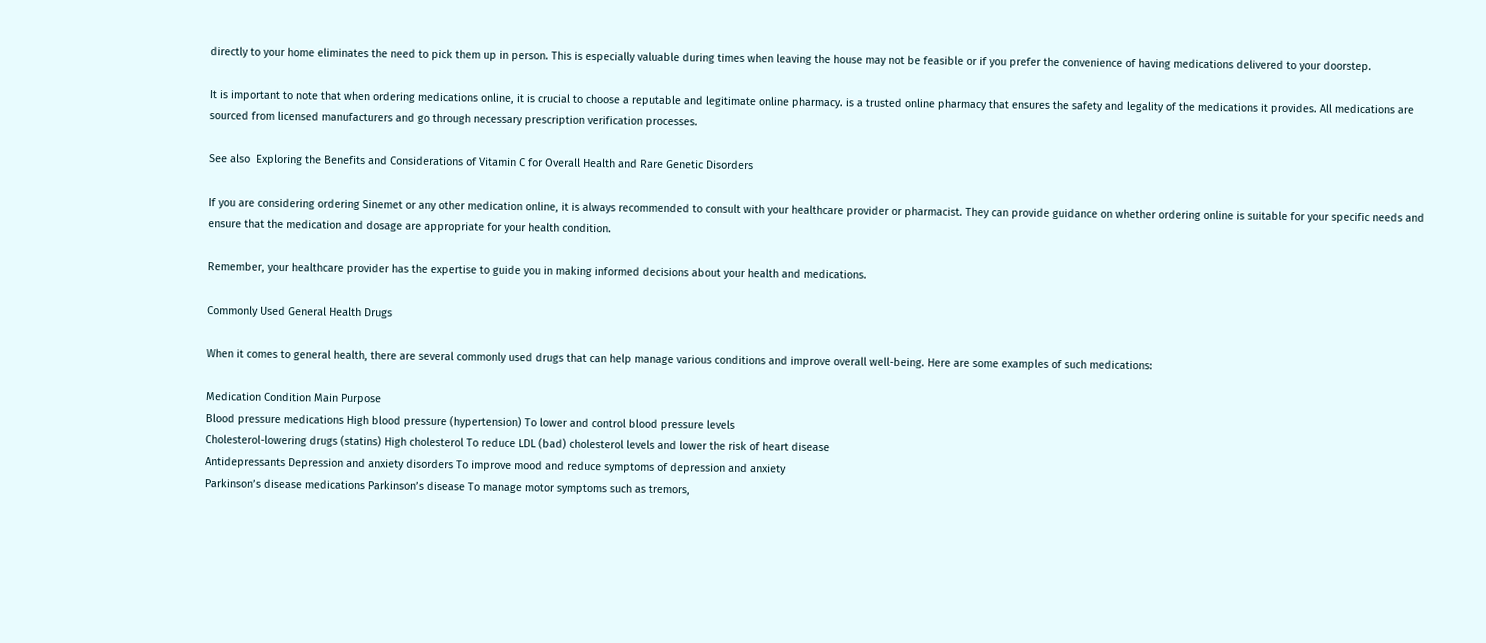directly to your home eliminates the need to pick them up in person. This is especially valuable during times when leaving the house may not be feasible or if you prefer the convenience of having medications delivered to your doorstep.

It is important to note that when ordering medications online, it is crucial to choose a reputable and legitimate online pharmacy. is a trusted online pharmacy that ensures the safety and legality of the medications it provides. All medications are sourced from licensed manufacturers and go through necessary prescription verification processes.

See also  Exploring the Benefits and Considerations of Vitamin C for Overall Health and Rare Genetic Disorders

If you are considering ordering Sinemet or any other medication online, it is always recommended to consult with your healthcare provider or pharmacist. They can provide guidance on whether ordering online is suitable for your specific needs and ensure that the medication and dosage are appropriate for your health condition.

Remember, your healthcare provider has the expertise to guide you in making informed decisions about your health and medications.

Commonly Used General Health Drugs

When it comes to general health, there are several commonly used drugs that can help manage various conditions and improve overall well-being. Here are some examples of such medications:

Medication Condition Main Purpose
Blood pressure medications High blood pressure (hypertension) To lower and control blood pressure levels
Cholesterol-lowering drugs (statins) High cholesterol To reduce LDL (bad) cholesterol levels and lower the risk of heart disease
Antidepressants Depression and anxiety disorders To improve mood and reduce symptoms of depression and anxiety
Parkinson’s disease medications Parkinson’s disease To manage motor symptoms such as tremors,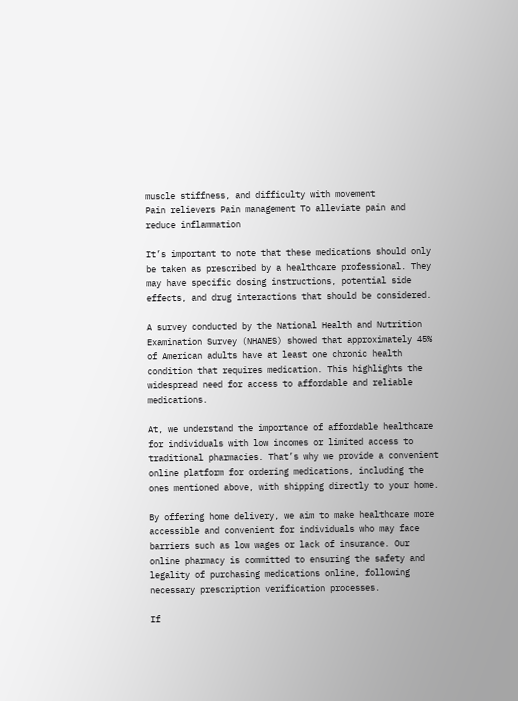muscle stiffness, and difficulty with movement
Pain relievers Pain management To alleviate pain and reduce inflammation

It’s important to note that these medications should only be taken as prescribed by a healthcare professional. They may have specific dosing instructions, potential side effects, and drug interactions that should be considered.

A survey conducted by the National Health and Nutrition Examination Survey (NHANES) showed that approximately 45% of American adults have at least one chronic health condition that requires medication. This highlights the widespread need for access to affordable and reliable medications.

At, we understand the importance of affordable healthcare for individuals with low incomes or limited access to traditional pharmacies. That’s why we provide a convenient online platform for ordering medications, including the ones mentioned above, with shipping directly to your home.

By offering home delivery, we aim to make healthcare more accessible and convenient for individuals who may face barriers such as low wages or lack of insurance. Our online pharmacy is committed to ensuring the safety and legality of purchasing medications online, following necessary prescription verification processes.

If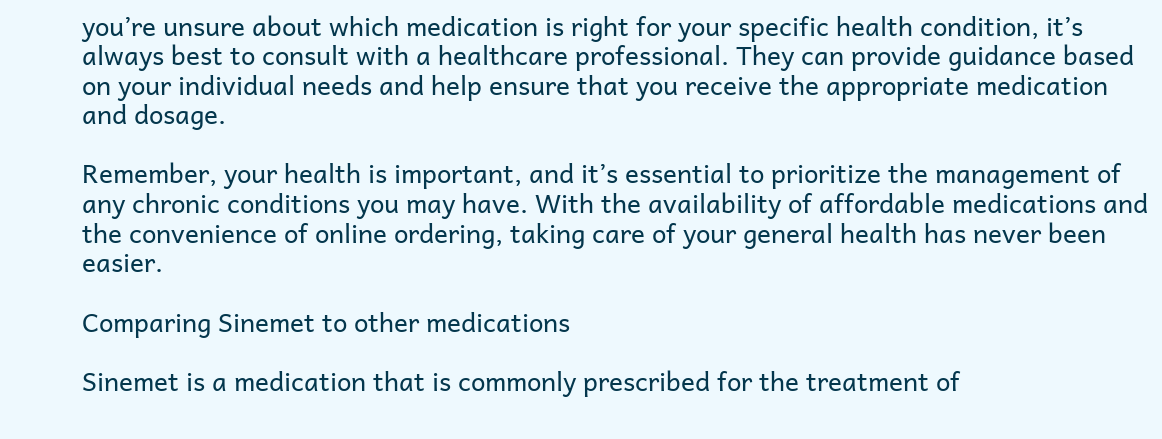you’re unsure about which medication is right for your specific health condition, it’s always best to consult with a healthcare professional. They can provide guidance based on your individual needs and help ensure that you receive the appropriate medication and dosage.

Remember, your health is important, and it’s essential to prioritize the management of any chronic conditions you may have. With the availability of affordable medications and the convenience of online ordering, taking care of your general health has never been easier.

Comparing Sinemet to other medications

Sinemet is a medication that is commonly prescribed for the treatment of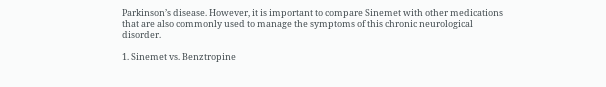Parkinson’s disease. However, it is important to compare Sinemet with other medications that are also commonly used to manage the symptoms of this chronic neurological disorder.

1. Sinemet vs. Benztropine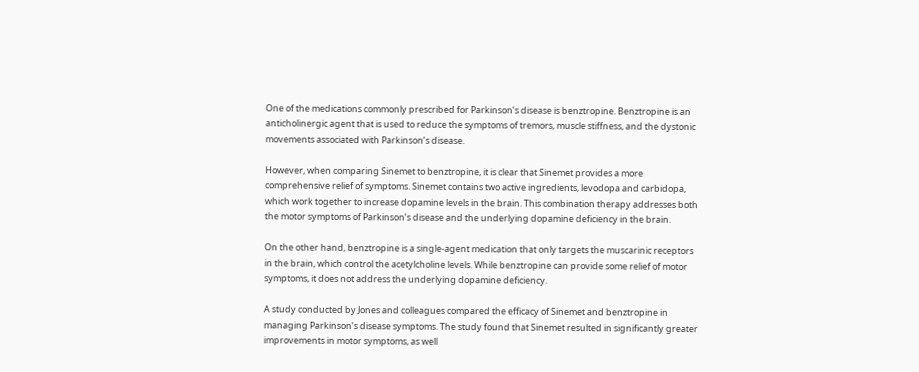One of the medications commonly prescribed for Parkinson’s disease is benztropine. Benztropine is an anticholinergic agent that is used to reduce the symptoms of tremors, muscle stiffness, and the dystonic movements associated with Parkinson’s disease.

However, when comparing Sinemet to benztropine, it is clear that Sinemet provides a more comprehensive relief of symptoms. Sinemet contains two active ingredients, levodopa and carbidopa, which work together to increase dopamine levels in the brain. This combination therapy addresses both the motor symptoms of Parkinson’s disease and the underlying dopamine deficiency in the brain.

On the other hand, benztropine is a single-agent medication that only targets the muscarinic receptors in the brain, which control the acetylcholine levels. While benztropine can provide some relief of motor symptoms, it does not address the underlying dopamine deficiency.

A study conducted by Jones and colleagues compared the efficacy of Sinemet and benztropine in managing Parkinson’s disease symptoms. The study found that Sinemet resulted in significantly greater improvements in motor symptoms, as well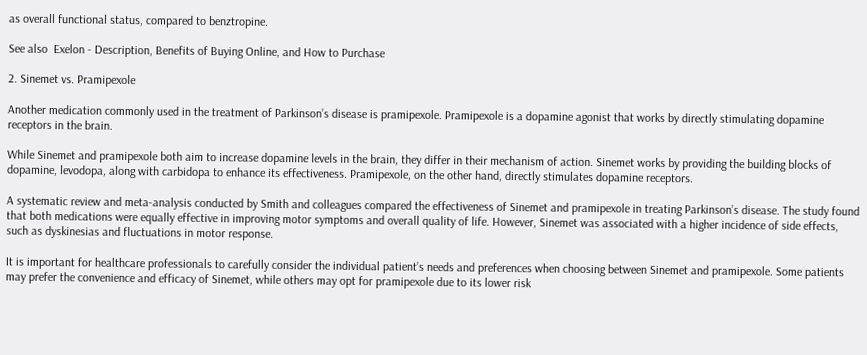as overall functional status, compared to benztropine.

See also  Exelon - Description, Benefits of Buying Online, and How to Purchase

2. Sinemet vs. Pramipexole

Another medication commonly used in the treatment of Parkinson’s disease is pramipexole. Pramipexole is a dopamine agonist that works by directly stimulating dopamine receptors in the brain.

While Sinemet and pramipexole both aim to increase dopamine levels in the brain, they differ in their mechanism of action. Sinemet works by providing the building blocks of dopamine, levodopa, along with carbidopa to enhance its effectiveness. Pramipexole, on the other hand, directly stimulates dopamine receptors.

A systematic review and meta-analysis conducted by Smith and colleagues compared the effectiveness of Sinemet and pramipexole in treating Parkinson’s disease. The study found that both medications were equally effective in improving motor symptoms and overall quality of life. However, Sinemet was associated with a higher incidence of side effects, such as dyskinesias and fluctuations in motor response.

It is important for healthcare professionals to carefully consider the individual patient’s needs and preferences when choosing between Sinemet and pramipexole. Some patients may prefer the convenience and efficacy of Sinemet, while others may opt for pramipexole due to its lower risk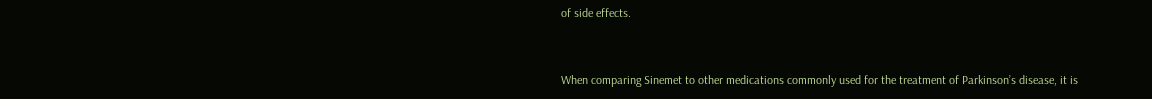of side effects.


When comparing Sinemet to other medications commonly used for the treatment of Parkinson’s disease, it is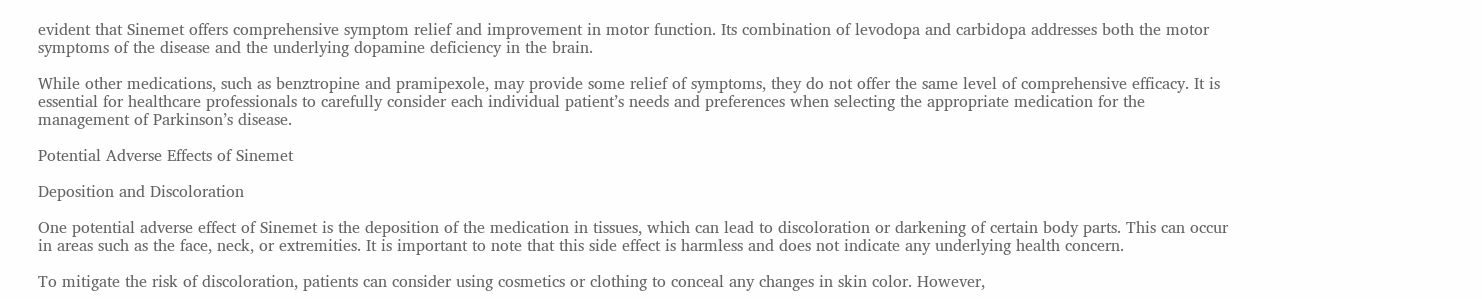evident that Sinemet offers comprehensive symptom relief and improvement in motor function. Its combination of levodopa and carbidopa addresses both the motor symptoms of the disease and the underlying dopamine deficiency in the brain.

While other medications, such as benztropine and pramipexole, may provide some relief of symptoms, they do not offer the same level of comprehensive efficacy. It is essential for healthcare professionals to carefully consider each individual patient’s needs and preferences when selecting the appropriate medication for the management of Parkinson’s disease.

Potential Adverse Effects of Sinemet

Deposition and Discoloration

One potential adverse effect of Sinemet is the deposition of the medication in tissues, which can lead to discoloration or darkening of certain body parts. This can occur in areas such as the face, neck, or extremities. It is important to note that this side effect is harmless and does not indicate any underlying health concern.

To mitigate the risk of discoloration, patients can consider using cosmetics or clothing to conceal any changes in skin color. However,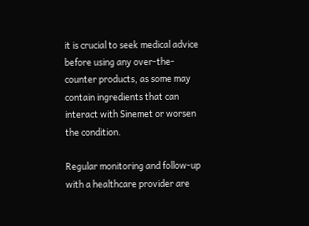it is crucial to seek medical advice before using any over-the-counter products, as some may contain ingredients that can interact with Sinemet or worsen the condition.

Regular monitoring and follow-up with a healthcare provider are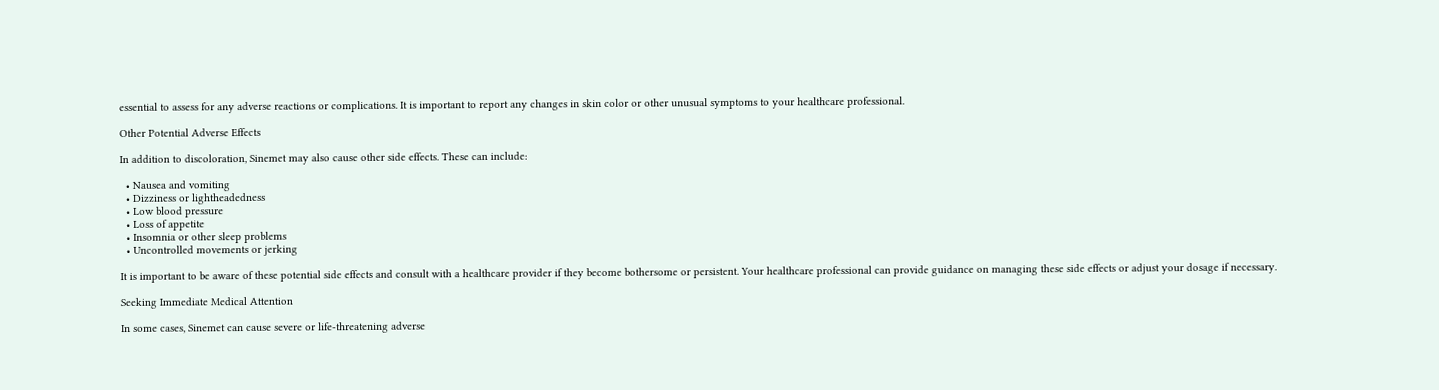essential to assess for any adverse reactions or complications. It is important to report any changes in skin color or other unusual symptoms to your healthcare professional.

Other Potential Adverse Effects

In addition to discoloration, Sinemet may also cause other side effects. These can include:

  • Nausea and vomiting
  • Dizziness or lightheadedness
  • Low blood pressure
  • Loss of appetite
  • Insomnia or other sleep problems
  • Uncontrolled movements or jerking

It is important to be aware of these potential side effects and consult with a healthcare provider if they become bothersome or persistent. Your healthcare professional can provide guidance on managing these side effects or adjust your dosage if necessary.

Seeking Immediate Medical Attention

In some cases, Sinemet can cause severe or life-threatening adverse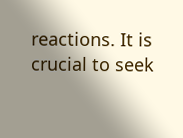reactions. It is crucial to seek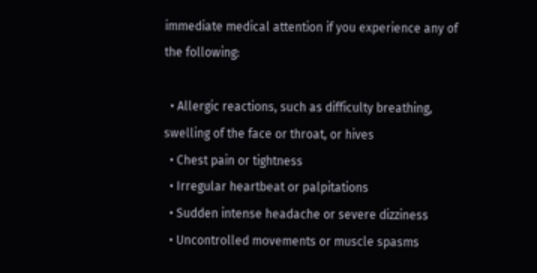immediate medical attention if you experience any of the following:

  • Allergic reactions, such as difficulty breathing, swelling of the face or throat, or hives
  • Chest pain or tightness
  • Irregular heartbeat or palpitations
  • Sudden intense headache or severe dizziness
  • Uncontrolled movements or muscle spasms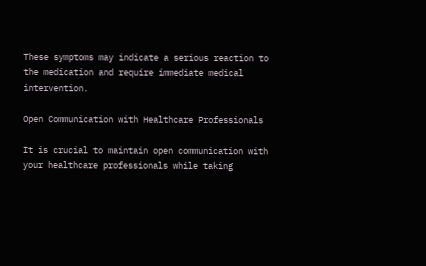These symptoms may indicate a serious reaction to the medication and require immediate medical intervention.

Open Communication with Healthcare Professionals

It is crucial to maintain open communication with your healthcare professionals while taking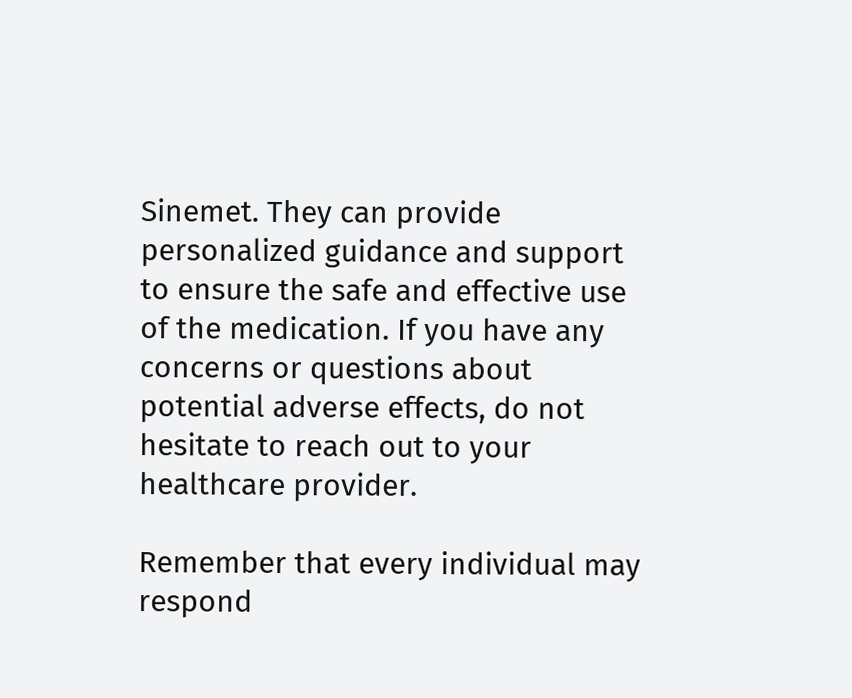Sinemet. They can provide personalized guidance and support to ensure the safe and effective use of the medication. If you have any concerns or questions about potential adverse effects, do not hesitate to reach out to your healthcare provider.

Remember that every individual may respond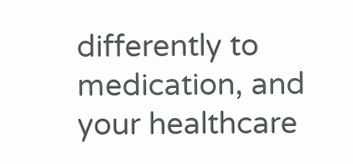differently to medication, and your healthcare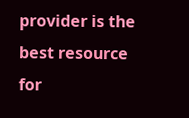provider is the best resource for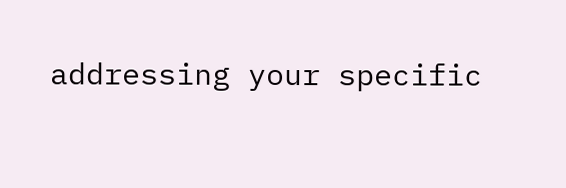addressing your specific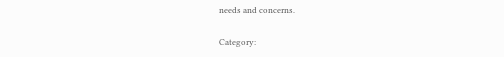needs and concerns.

Category: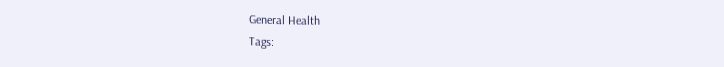General Health
Tags: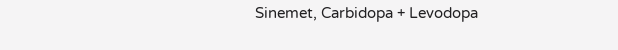Sinemet, Carbidopa + Levodopa